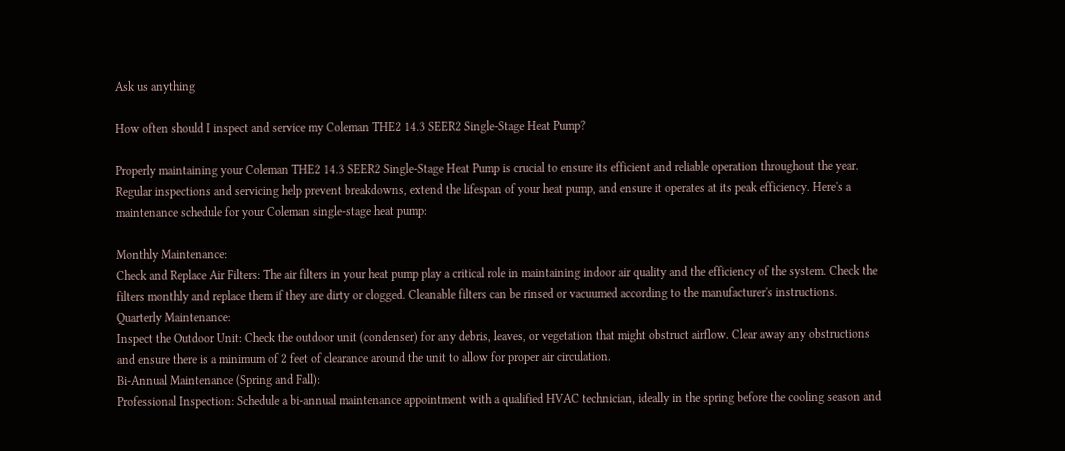Ask us anything

How often should I inspect and service my Coleman THE2 14.3 SEER2 Single-Stage Heat Pump?

Properly maintaining your Coleman THE2 14.3 SEER2 Single-Stage Heat Pump is crucial to ensure its efficient and reliable operation throughout the year. Regular inspections and servicing help prevent breakdowns, extend the lifespan of your heat pump, and ensure it operates at its peak efficiency. Here's a maintenance schedule for your Coleman single-stage heat pump:

Monthly Maintenance:
Check and Replace Air Filters: The air filters in your heat pump play a critical role in maintaining indoor air quality and the efficiency of the system. Check the filters monthly and replace them if they are dirty or clogged. Cleanable filters can be rinsed or vacuumed according to the manufacturer's instructions.
Quarterly Maintenance:
Inspect the Outdoor Unit: Check the outdoor unit (condenser) for any debris, leaves, or vegetation that might obstruct airflow. Clear away any obstructions and ensure there is a minimum of 2 feet of clearance around the unit to allow for proper air circulation.
Bi-Annual Maintenance (Spring and Fall):
Professional Inspection: Schedule a bi-annual maintenance appointment with a qualified HVAC technician, ideally in the spring before the cooling season and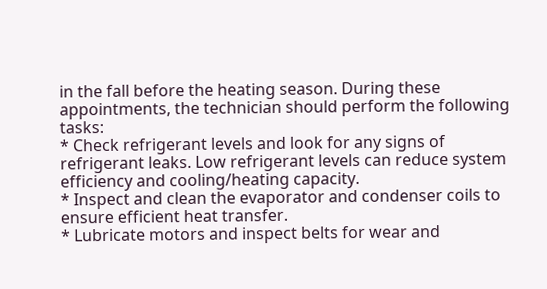in the fall before the heating season. During these appointments, the technician should perform the following tasks:
* Check refrigerant levels and look for any signs of refrigerant leaks. Low refrigerant levels can reduce system efficiency and cooling/heating capacity.
* Inspect and clean the evaporator and condenser coils to ensure efficient heat transfer.
* Lubricate motors and inspect belts for wear and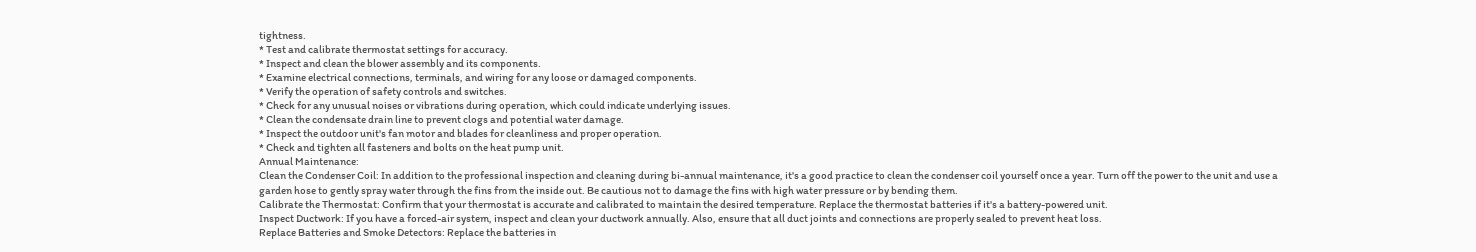tightness.
* Test and calibrate thermostat settings for accuracy.
* Inspect and clean the blower assembly and its components.
* Examine electrical connections, terminals, and wiring for any loose or damaged components.
* Verify the operation of safety controls and switches.
* Check for any unusual noises or vibrations during operation, which could indicate underlying issues.
* Clean the condensate drain line to prevent clogs and potential water damage.
* Inspect the outdoor unit's fan motor and blades for cleanliness and proper operation.
* Check and tighten all fasteners and bolts on the heat pump unit.
Annual Maintenance:
Clean the Condenser Coil: In addition to the professional inspection and cleaning during bi-annual maintenance, it's a good practice to clean the condenser coil yourself once a year. Turn off the power to the unit and use a garden hose to gently spray water through the fins from the inside out. Be cautious not to damage the fins with high water pressure or by bending them.
Calibrate the Thermostat: Confirm that your thermostat is accurate and calibrated to maintain the desired temperature. Replace the thermostat batteries if it's a battery-powered unit.
Inspect Ductwork: If you have a forced-air system, inspect and clean your ductwork annually. Also, ensure that all duct joints and connections are properly sealed to prevent heat loss.
Replace Batteries and Smoke Detectors: Replace the batteries in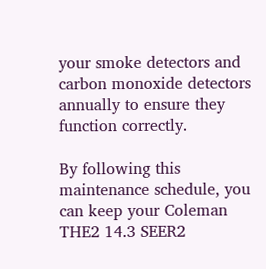your smoke detectors and carbon monoxide detectors annually to ensure they function correctly.

By following this maintenance schedule, you can keep your Coleman THE2 14.3 SEER2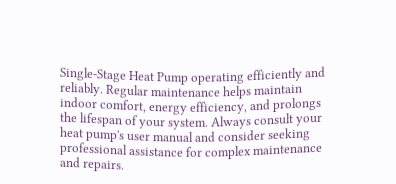Single-Stage Heat Pump operating efficiently and reliably. Regular maintenance helps maintain indoor comfort, energy efficiency, and prolongs the lifespan of your system. Always consult your heat pump's user manual and consider seeking professional assistance for complex maintenance and repairs.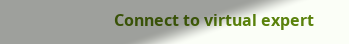Connect to virtual expert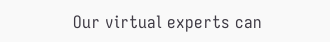Our virtual experts can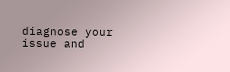diagnose your issue and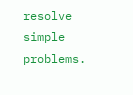resolve simple problems.